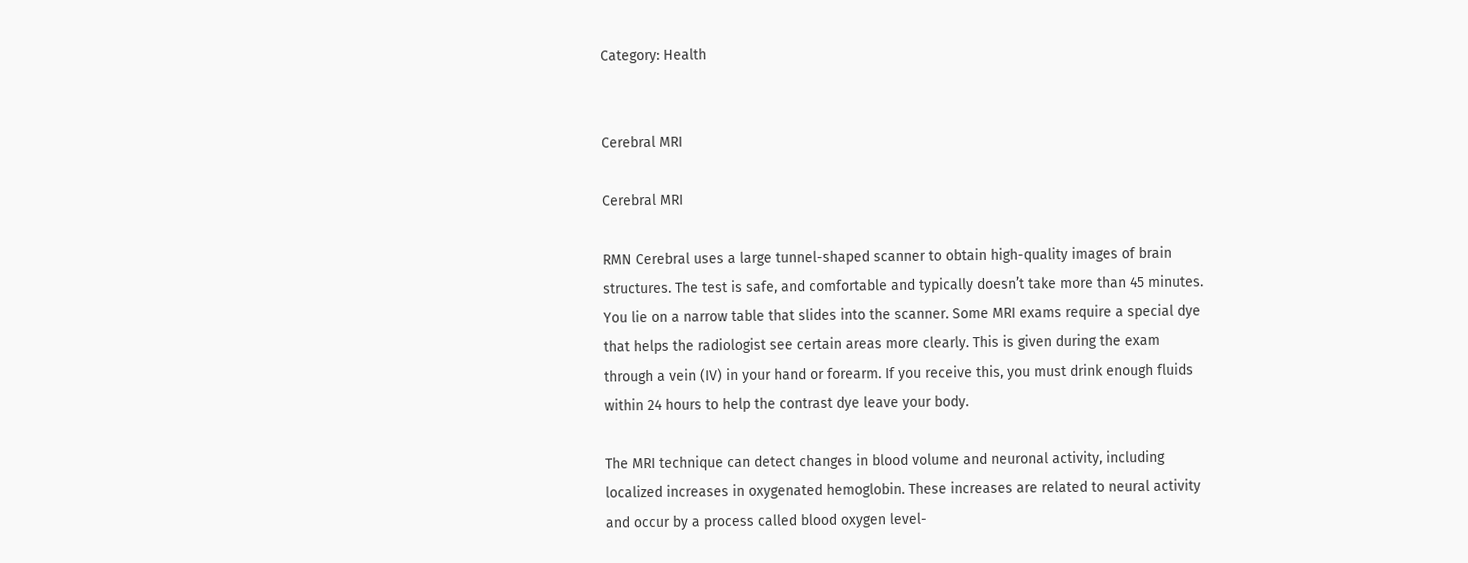Category: Health


Cerebral MRI

Cerebral MRI

RMN Cerebral uses a large tunnel-shaped scanner to obtain high-quality images of brain structures. The test is safe, and comfortable and typically doesn’t take more than 45 minutes. You lie on a narrow table that slides into the scanner. Some MRI exams require a special dye that helps the radiologist see certain areas more clearly. This is given during the exam through a vein (IV) in your hand or forearm. If you receive this, you must drink enough fluids within 24 hours to help the contrast dye leave your body.

The MRI technique can detect changes in blood volume and neuronal activity, including localized increases in oxygenated hemoglobin. These increases are related to neural activity and occur by a process called blood oxygen level-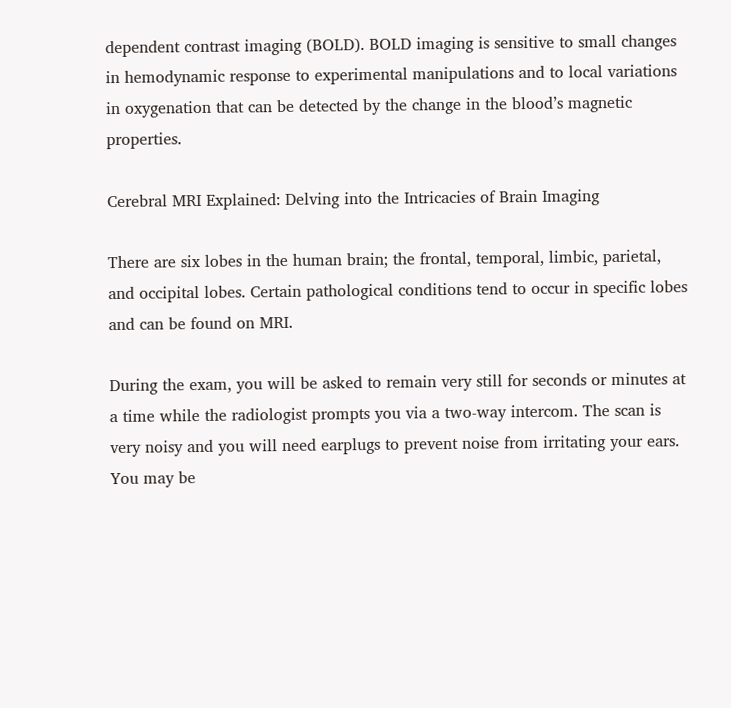dependent contrast imaging (BOLD). BOLD imaging is sensitive to small changes in hemodynamic response to experimental manipulations and to local variations in oxygenation that can be detected by the change in the blood’s magnetic properties.

Cerebral MRI Explained: Delving into the Intricacies of Brain Imaging

There are six lobes in the human brain; the frontal, temporal, limbic, parietal, and occipital lobes. Certain pathological conditions tend to occur in specific lobes and can be found on MRI.

During the exam, you will be asked to remain very still for seconds or minutes at a time while the radiologist prompts you via a two-way intercom. The scan is very noisy and you will need earplugs to prevent noise from irritating your ears. You may be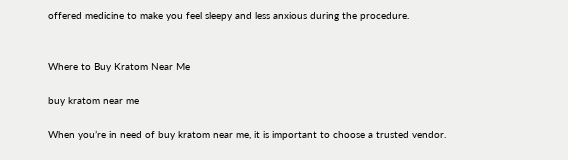offered medicine to make you feel sleepy and less anxious during the procedure.


Where to Buy Kratom Near Me

buy kratom near me

When you’re in need of buy kratom near me, it is important to choose a trusted vendor.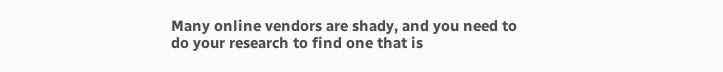Many online vendors are shady, and you need to do your research to find one that is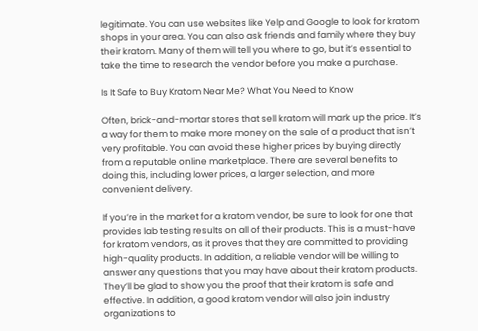legitimate. You can use websites like Yelp and Google to look for kratom shops in your area. You can also ask friends and family where they buy their kratom. Many of them will tell you where to go, but it’s essential to take the time to research the vendor before you make a purchase.

Is It Safe to Buy Kratom Near Me? What You Need to Know

Often, brick-and-mortar stores that sell kratom will mark up the price. It’s a way for them to make more money on the sale of a product that isn’t very profitable. You can avoid these higher prices by buying directly from a reputable online marketplace. There are several benefits to doing this, including lower prices, a larger selection, and more convenient delivery.

If you’re in the market for a kratom vendor, be sure to look for one that provides lab testing results on all of their products. This is a must-have for kratom vendors, as it proves that they are committed to providing high-quality products. In addition, a reliable vendor will be willing to answer any questions that you may have about their kratom products. They’ll be glad to show you the proof that their kratom is safe and effective. In addition, a good kratom vendor will also join industry organizations to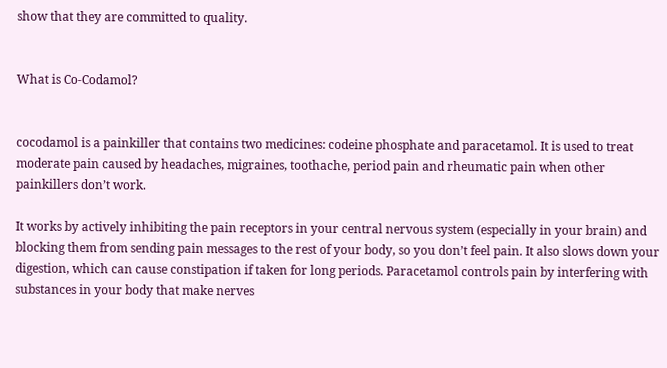show that they are committed to quality.


What is Co-Codamol?


cocodamol is a painkiller that contains two medicines: codeine phosphate and paracetamol. It is used to treat moderate pain caused by headaches, migraines, toothache, period pain and rheumatic pain when other painkillers don’t work.

It works by actively inhibiting the pain receptors in your central nervous system (especially in your brain) and blocking them from sending pain messages to the rest of your body, so you don’t feel pain. It also slows down your digestion, which can cause constipation if taken for long periods. Paracetamol controls pain by interfering with substances in your body that make nerves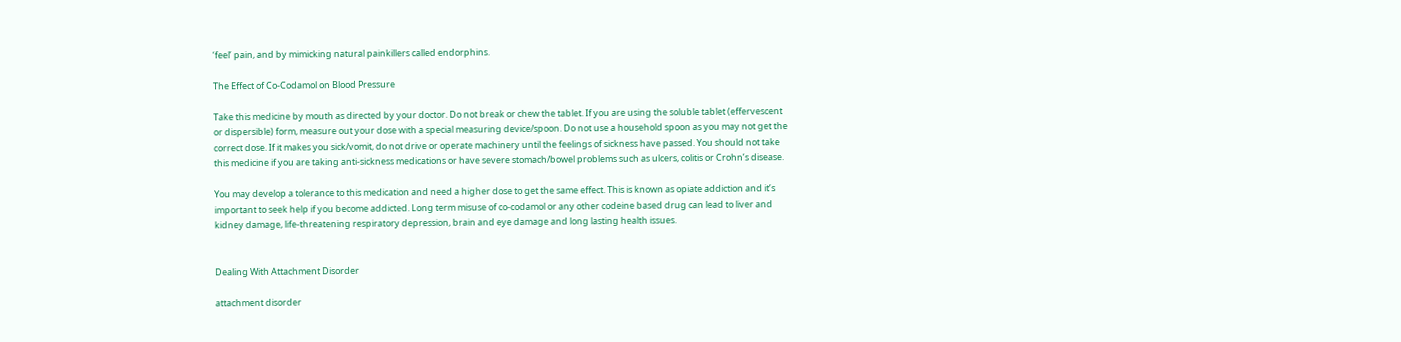‘feel’ pain, and by mimicking natural painkillers called endorphins.

The Effect of Co-Codamol on Blood Pressure

Take this medicine by mouth as directed by your doctor. Do not break or chew the tablet. If you are using the soluble tablet (effervescent or dispersible) form, measure out your dose with a special measuring device/spoon. Do not use a household spoon as you may not get the correct dose. If it makes you sick/vomit, do not drive or operate machinery until the feelings of sickness have passed. You should not take this medicine if you are taking anti-sickness medications or have severe stomach/bowel problems such as ulcers, colitis or Crohn’s disease.

You may develop a tolerance to this medication and need a higher dose to get the same effect. This is known as opiate addiction and it’s important to seek help if you become addicted. Long term misuse of co-codamol or any other codeine based drug can lead to liver and kidney damage, life-threatening respiratory depression, brain and eye damage and long lasting health issues.


Dealing With Attachment Disorder

attachment disorder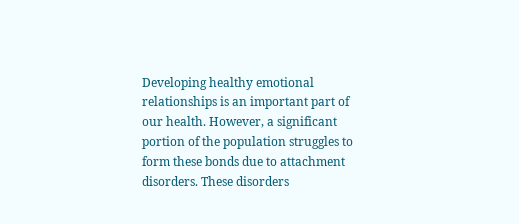Developing healthy emotional relationships is an important part of our health. However, a significant portion of the population struggles to form these bonds due to attachment disorders. These disorders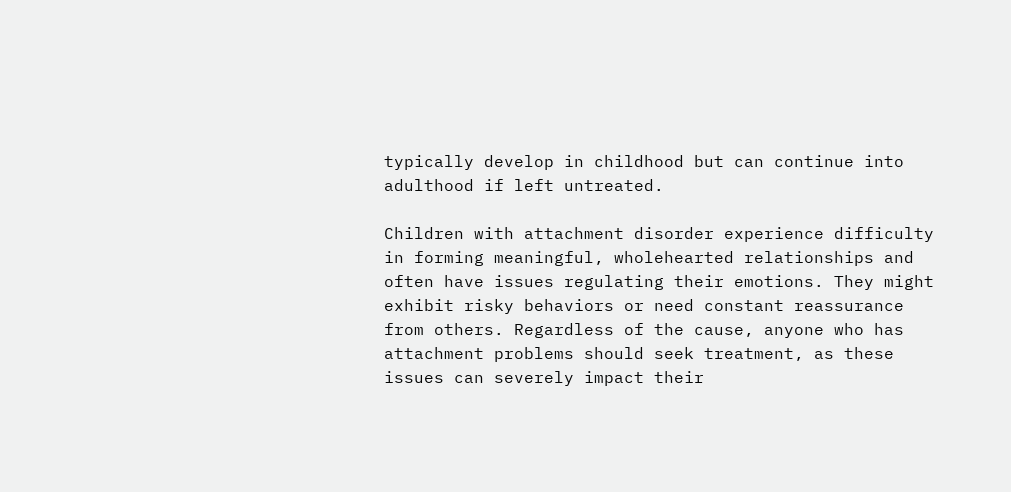typically develop in childhood but can continue into adulthood if left untreated.

Children with attachment disorder experience difficulty in forming meaningful, wholehearted relationships and often have issues regulating their emotions. They might exhibit risky behaviors or need constant reassurance from others. Regardless of the cause, anyone who has attachment problems should seek treatment, as these issues can severely impact their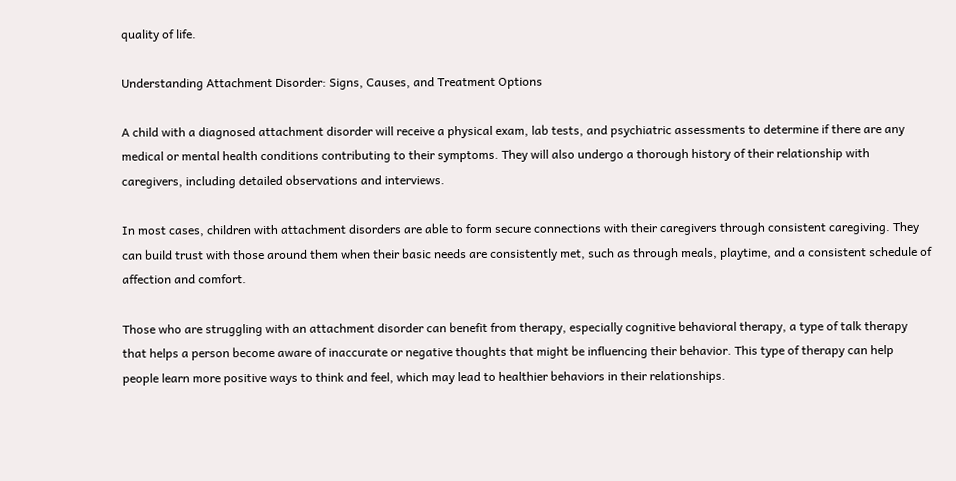quality of life.

Understanding Attachment Disorder: Signs, Causes, and Treatment Options

A child with a diagnosed attachment disorder will receive a physical exam, lab tests, and psychiatric assessments to determine if there are any medical or mental health conditions contributing to their symptoms. They will also undergo a thorough history of their relationship with caregivers, including detailed observations and interviews.

In most cases, children with attachment disorders are able to form secure connections with their caregivers through consistent caregiving. They can build trust with those around them when their basic needs are consistently met, such as through meals, playtime, and a consistent schedule of affection and comfort.

Those who are struggling with an attachment disorder can benefit from therapy, especially cognitive behavioral therapy, a type of talk therapy that helps a person become aware of inaccurate or negative thoughts that might be influencing their behavior. This type of therapy can help people learn more positive ways to think and feel, which may lead to healthier behaviors in their relationships.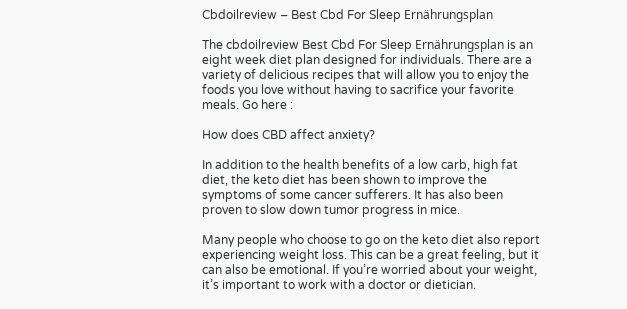Cbdoilreview – Best Cbd For Sleep Ernährungsplan

The cbdoilreview Best Cbd For Sleep Ernährungsplan is an eight week diet plan designed for individuals. There are a variety of delicious recipes that will allow you to enjoy the foods you love without having to sacrifice your favorite meals. Go here :

How does CBD affect anxiety?

In addition to the health benefits of a low carb, high fat diet, the keto diet has been shown to improve the symptoms of some cancer sufferers. It has also been proven to slow down tumor progress in mice.

Many people who choose to go on the keto diet also report experiencing weight loss. This can be a great feeling, but it can also be emotional. If you’re worried about your weight, it’s important to work with a doctor or dietician.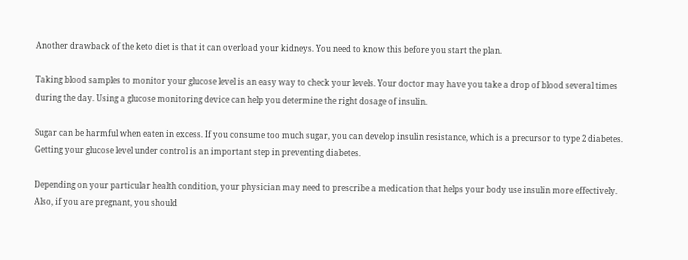Another drawback of the keto diet is that it can overload your kidneys. You need to know this before you start the plan.

Taking blood samples to monitor your glucose level is an easy way to check your levels. Your doctor may have you take a drop of blood several times during the day. Using a glucose monitoring device can help you determine the right dosage of insulin.

Sugar can be harmful when eaten in excess. If you consume too much sugar, you can develop insulin resistance, which is a precursor to type 2 diabetes. Getting your glucose level under control is an important step in preventing diabetes.

Depending on your particular health condition, your physician may need to prescribe a medication that helps your body use insulin more effectively. Also, if you are pregnant, you should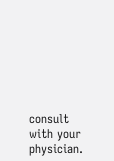consult with your physician.